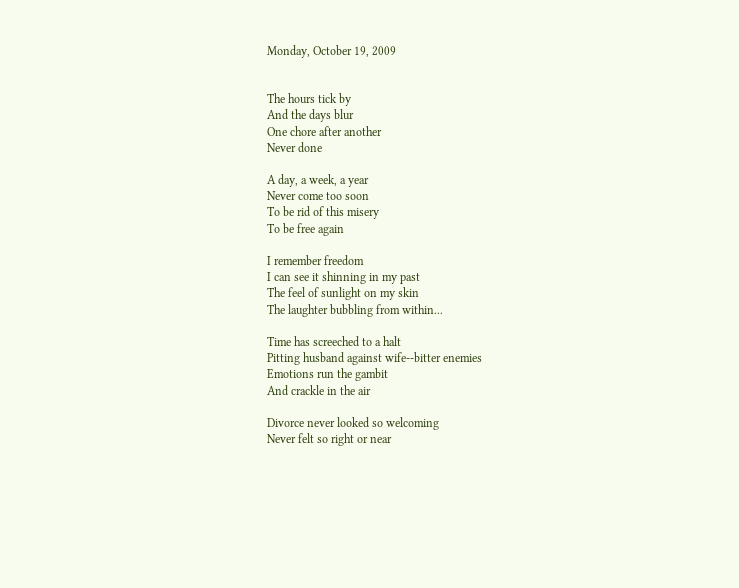Monday, October 19, 2009


The hours tick by
And the days blur
One chore after another
Never done

A day, a week, a year
Never come too soon
To be rid of this misery
To be free again

I remember freedom
I can see it shinning in my past
The feel of sunlight on my skin
The laughter bubbling from within...

Time has screeched to a halt
Pitting husband against wife--bitter enemies
Emotions run the gambit
And crackle in the air

Divorce never looked so welcoming
Never felt so right or near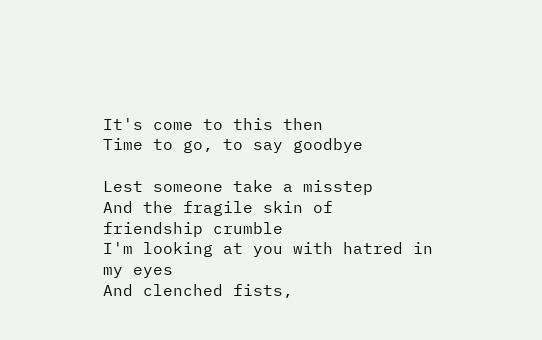It's come to this then
Time to go, to say goodbye

Lest someone take a misstep
And the fragile skin of friendship crumble
I'm looking at you with hatred in my eyes
And clenched fists,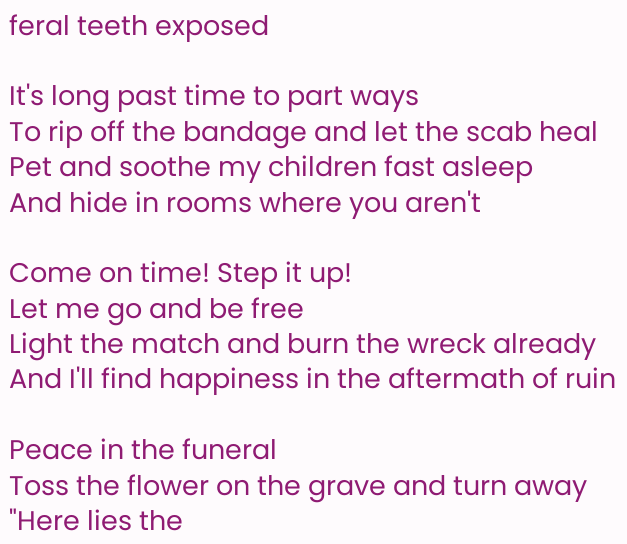feral teeth exposed

It's long past time to part ways
To rip off the bandage and let the scab heal
Pet and soothe my children fast asleep
And hide in rooms where you aren't

Come on time! Step it up!
Let me go and be free
Light the match and burn the wreck already
And I'll find happiness in the aftermath of ruin

Peace in the funeral
Toss the flower on the grave and turn away
"Here lies the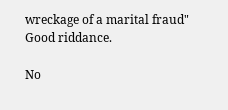wreckage of a marital fraud"
Good riddance.

No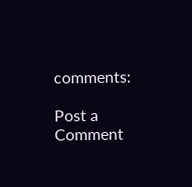comments:

Post a Comment